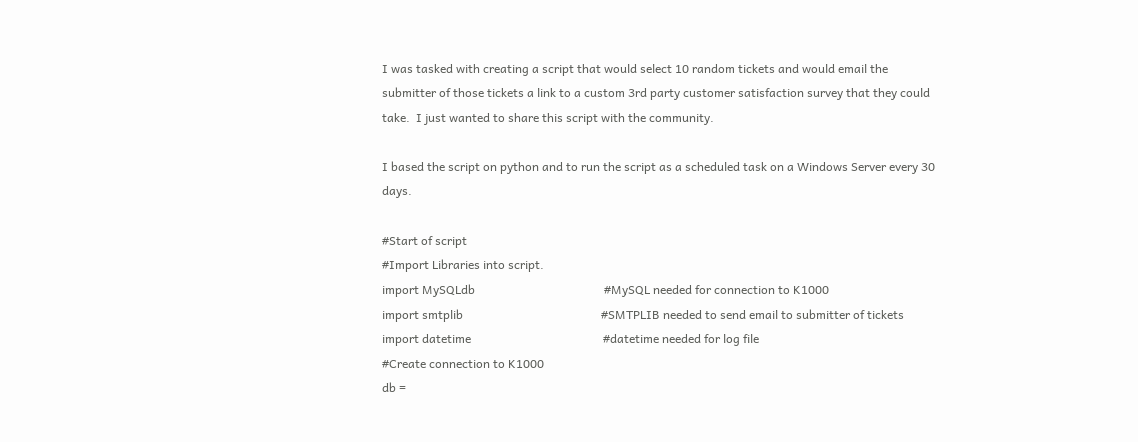I was tasked with creating a script that would select 10 random tickets and would email the submitter of those tickets a link to a custom 3rd party customer satisfaction survey that they could take.  I just wanted to share this script with the community.

I based the script on python and to run the script as a scheduled task on a Windows Server every 30 days.

#Start of script
#Import Libraries into script.
import MySQLdb                                           #MySQL needed for connection to K1000
import smtplib                                              #SMTPLIB needed to send email to submitter of tickets
import datetime                                            #datetime needed for log file
#Create connection to K1000
db =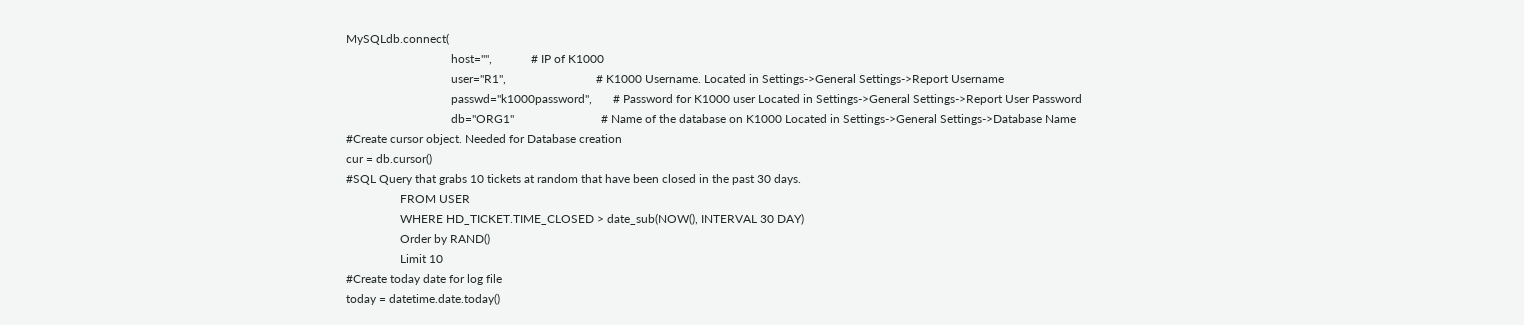MySQLdb.connect(
                                   host="",             # IP of K1000
                                   user="R1",                              # K1000 Username. Located in Settings->General Settings->Report Username
                                   passwd="k1000password",       # Password for K1000 user Located in Settings->General Settings->Report User Password
                                   db="ORG1"                             # Name of the database on K1000 Located in Settings->General Settings->Database Name
#Create cursor object. Needed for Database creation
cur = db.cursor()
#SQL Query that grabs 10 tickets at random that have been closed in the past 30 days.
                  FROM USER
                  WHERE HD_TICKET.TIME_CLOSED > date_sub(NOW(), INTERVAL 30 DAY)
                  Order by RAND()
                  Limit 10
#Create today date for log file
today = datetime.date.today()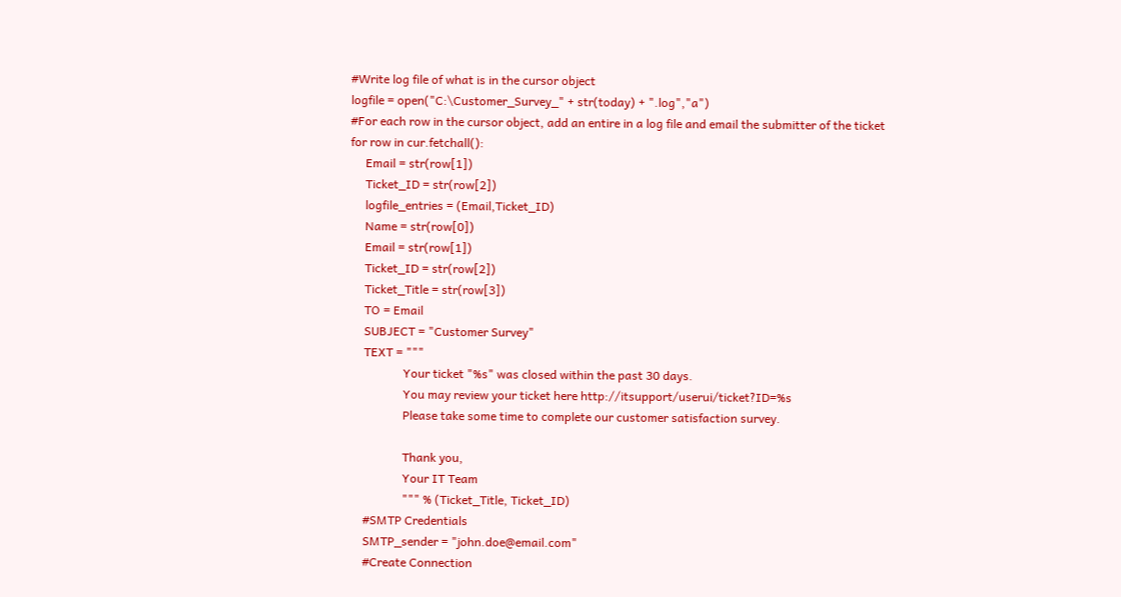#Write log file of what is in the cursor object
logfile = open("C:\Customer_Survey_" + str(today) + ".log","a")
#For each row in the cursor object, add an entire in a log file and email the submitter of the ticket
for row in cur.fetchall():
     Email = str(row[1])
     Ticket_ID = str(row[2])
     logfile_entries = (Email,Ticket_ID)
     Name = str(row[0])
     Email = str(row[1])
     Ticket_ID = str(row[2])
     Ticket_Title = str(row[3])
     TO = Email
     SUBJECT = "Customer Survey"
     TEXT = """
                  Your ticket "%s" was closed within the past 30 days.
                  You may review your ticket here http://itsupport/userui/ticket?ID=%s
                  Please take some time to complete our customer satisfaction survey.

                  Thank you,
                  Your IT Team
                  """ % (Ticket_Title, Ticket_ID)
     #SMTP Credentials
     SMTP_sender = "john.doe@email.com"
     #Create Connection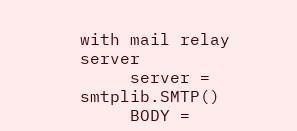with mail relay server
     server = smtplib.SMTP()
     BODY =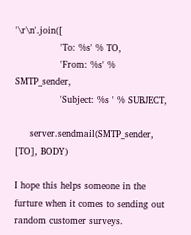'\r\n'.join([
               'To: %s' % TO,
               'From: %s' % SMTP_sender,
               'Subject: %s ' % SUBJECT,

     server.sendmail(SMTP_sender, [TO], BODY)

I hope this helps someone in the furture when it comes to sending out random customer surveys.